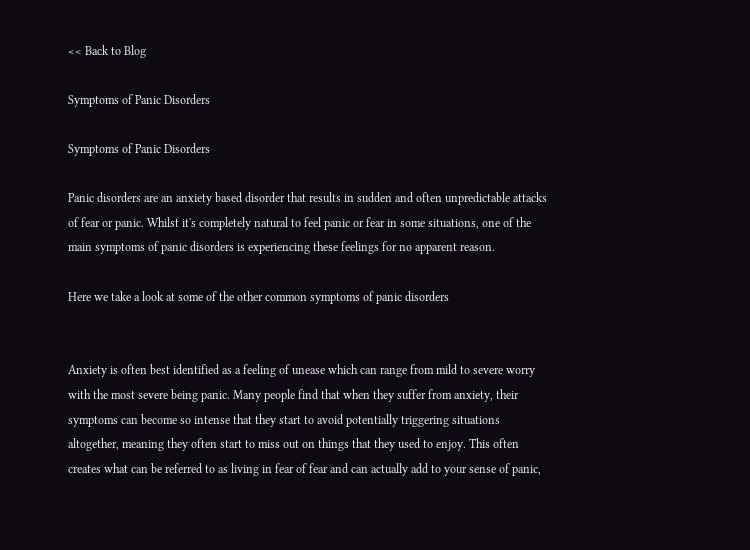<< Back to Blog

Symptoms of Panic Disorders

Symptoms of Panic Disorders

Panic disorders are an anxiety based disorder that results in sudden and often unpredictable attacks of fear or panic. Whilst it's completely natural to feel panic or fear in some situations, one of the main symptoms of panic disorders is experiencing these feelings for no apparent reason.

Here we take a look at some of the other common symptoms of panic disorders


Anxiety is often best identified as a feeling of unease which can range from mild to severe worry with the most severe being panic. Many people find that when they suffer from anxiety, their symptoms can become so intense that they start to avoid potentially triggering situations altogether, meaning they often start to miss out on things that they used to enjoy. This often creates what can be referred to as living in fear of fear and can actually add to your sense of panic,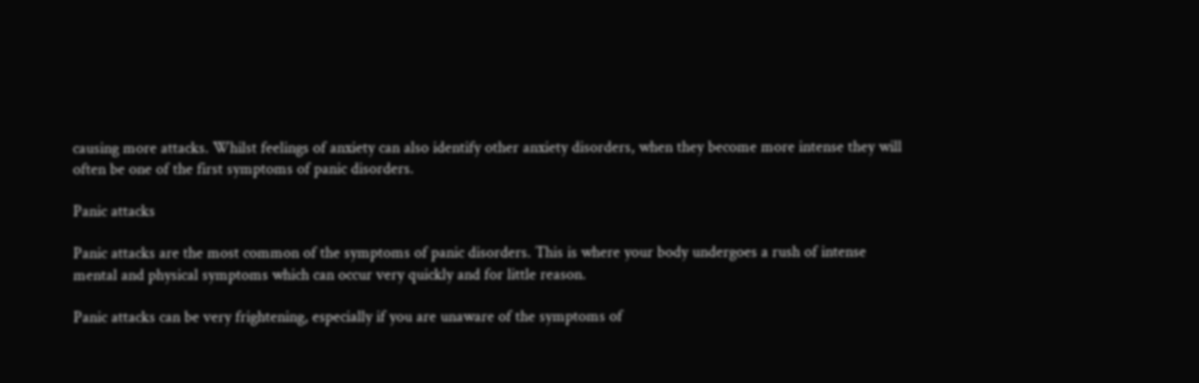causing more attacks. Whilst feelings of anxiety can also identify other anxiety disorders, when they become more intense they will often be one of the first symptoms of panic disorders.

Panic attacks

Panic attacks are the most common of the symptoms of panic disorders. This is where your body undergoes a rush of intense mental and physical symptoms which can occur very quickly and for little reason.

Panic attacks can be very frightening, especially if you are unaware of the symptoms of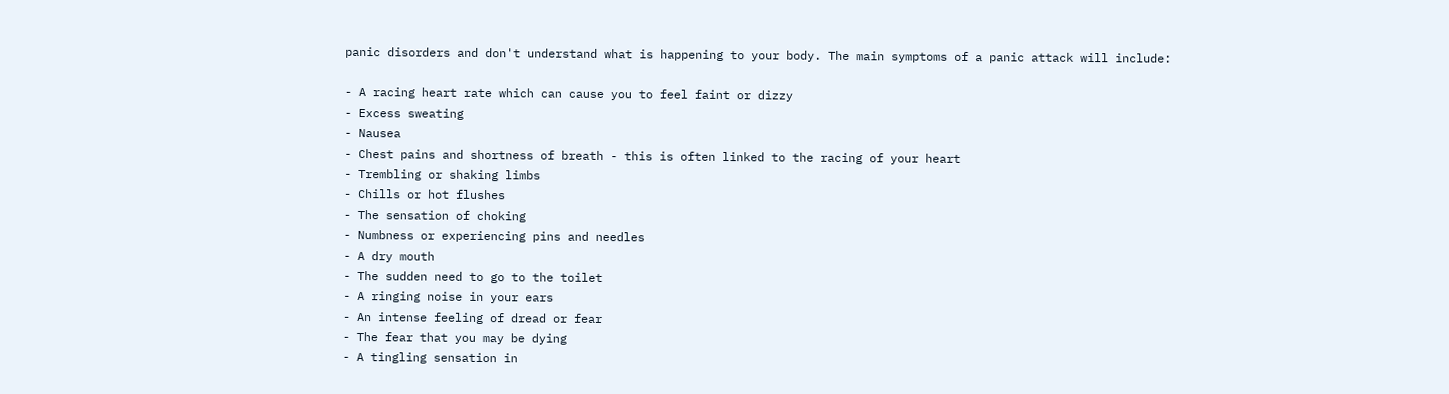panic disorders and don't understand what is happening to your body. The main symptoms of a panic attack will include:

- A racing heart rate which can cause you to feel faint or dizzy
- Excess sweating
- Nausea
- Chest pains and shortness of breath - this is often linked to the racing of your heart
- Trembling or shaking limbs
- Chills or hot flushes
- The sensation of choking
- Numbness or experiencing pins and needles
- A dry mouth
- The sudden need to go to the toilet
- A ringing noise in your ears
- An intense feeling of dread or fear
- The fear that you may be dying
- A tingling sensation in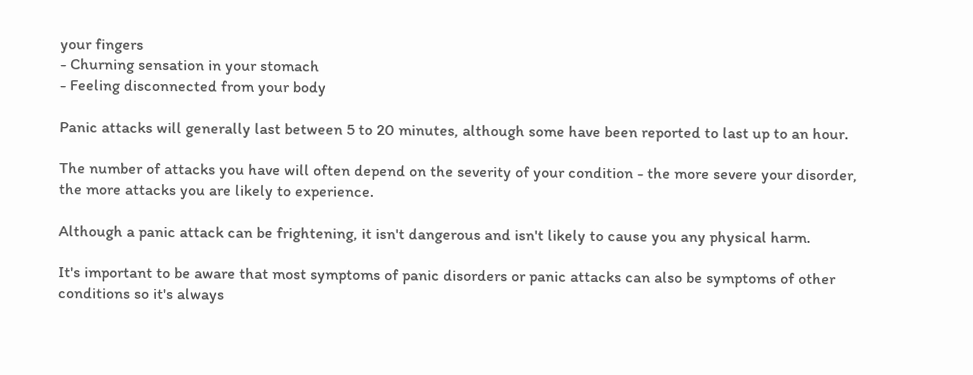your fingers
- Churning sensation in your stomach
- Feeling disconnected from your body

Panic attacks will generally last between 5 to 20 minutes, although some have been reported to last up to an hour.

The number of attacks you have will often depend on the severity of your condition - the more severe your disorder, the more attacks you are likely to experience.

Although a panic attack can be frightening, it isn't dangerous and isn't likely to cause you any physical harm.

It's important to be aware that most symptoms of panic disorders or panic attacks can also be symptoms of other conditions so it's always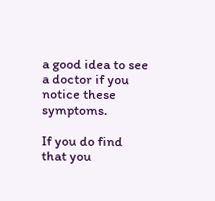a good idea to see a doctor if you notice these symptoms.

If you do find that you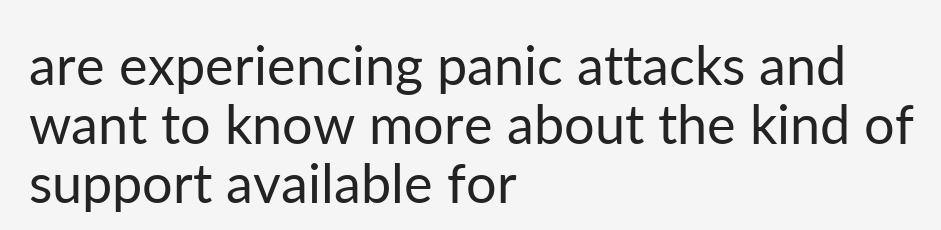are experiencing panic attacks and want to know more about the kind of support available for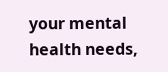your mental health needs,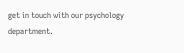get in touch with our psychology department.